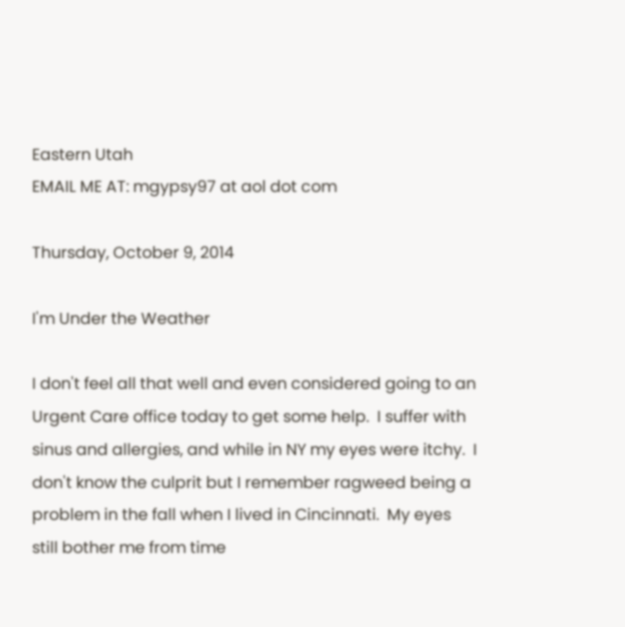Eastern Utah
EMAIL ME AT: mgypsy97 at aol dot com

Thursday, October 9, 2014

I'm Under the Weather

I don't feel all that well and even considered going to an Urgent Care office today to get some help.  I suffer with sinus and allergies, and while in NY my eyes were itchy.  I don't know the culprit but I remember ragweed being a problem in the fall when I lived in Cincinnati.  My eyes still bother me from time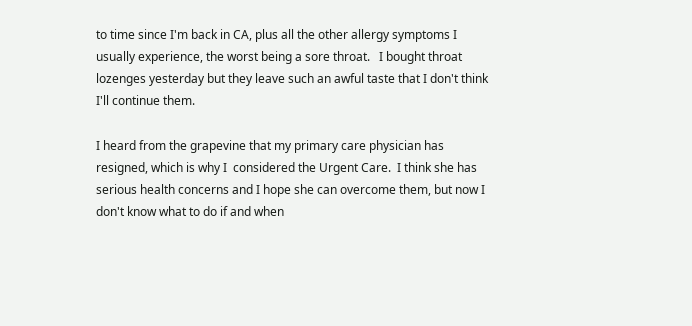to time since I'm back in CA, plus all the other allergy symptoms I usually experience, the worst being a sore throat.   I bought throat lozenges yesterday but they leave such an awful taste that I don't think I'll continue them.

I heard from the grapevine that my primary care physician has resigned, which is why I  considered the Urgent Care.  I think she has serious health concerns and I hope she can overcome them, but now I don't know what to do if and when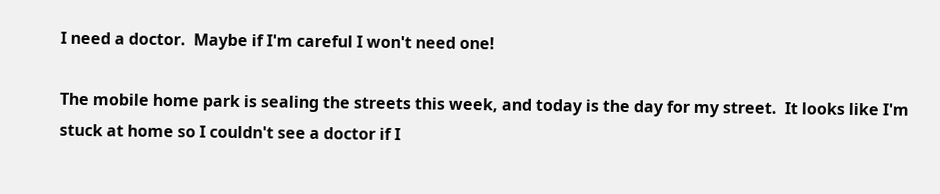I need a doctor.  Maybe if I'm careful I won't need one!

The mobile home park is sealing the streets this week, and today is the day for my street.  It looks like I'm stuck at home so I couldn't see a doctor if I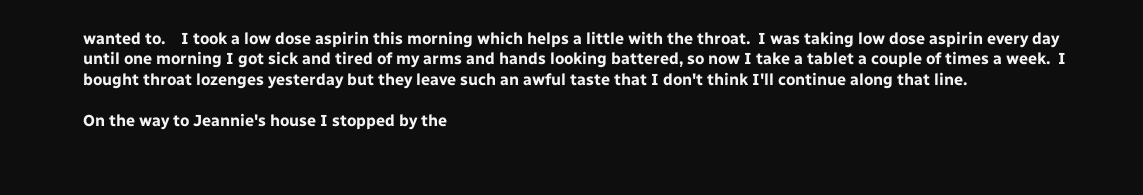wanted to.    I took a low dose aspirin this morning which helps a little with the throat.  I was taking low dose aspirin every day until one morning I got sick and tired of my arms and hands looking battered, so now I take a tablet a couple of times a week.  I bought throat lozenges yesterday but they leave such an awful taste that I don't think I'll continue along that line.

On the way to Jeannie's house I stopped by the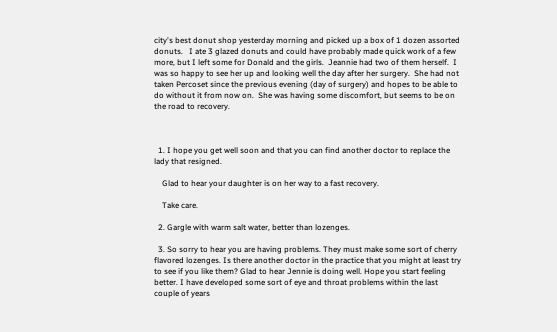city's best donut shop yesterday morning and picked up a box of 1 dozen assorted donuts.   I ate 3 glazed donuts and could have probably made quick work of a few more, but I left some for Donald and the girls.  Jeannie had two of them herself.  I was so happy to see her up and looking well the day after her surgery.  She had not taken Percoset since the previous evening (day of surgery) and hopes to be able to do without it from now on.  She was having some discomfort, but seems to be on the road to recovery.



  1. I hope you get well soon and that you can find another doctor to replace the lady that resigned.

    Glad to hear your daughter is on her way to a fast recovery.

    Take care.

  2. Gargle with warm salt water, better than lozenges.

  3. So sorry to hear you are having problems. They must make some sort of cherry flavored lozenges. Is there another doctor in the practice that you might at least try to see if you like them? Glad to hear Jennie is doing well. Hope you start feeling better. I have developed some sort of eye and throat problems within the last couple of years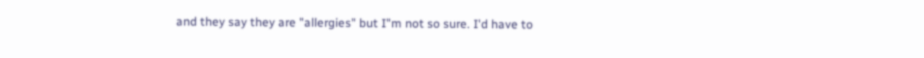and they say they are "allergies" but I"m not so sure. I'd have to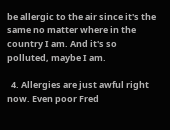be allergic to the air since it's the same no matter where in the country I am. And it's so polluted, maybe I am.

  4. Allergies are just awful right now. Even poor Fred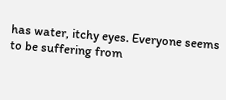has water, itchy eyes. Everyone seems to be suffering from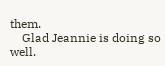them.
    Glad Jeannie is doing so well.